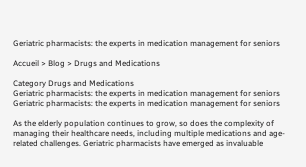Geriatric pharmacists: the experts in medication management for seniors

Accueil > Blog > Drugs and Medications

Category Drugs and Medications
Geriatric pharmacists: the experts in medication management for seniors
Geriatric pharmacists: the experts in medication management for seniors

As the elderly population continues to grow, so does the complexity of managing their healthcare needs, including multiple medications and age-related challenges. Geriatric pharmacists have emerged as invaluable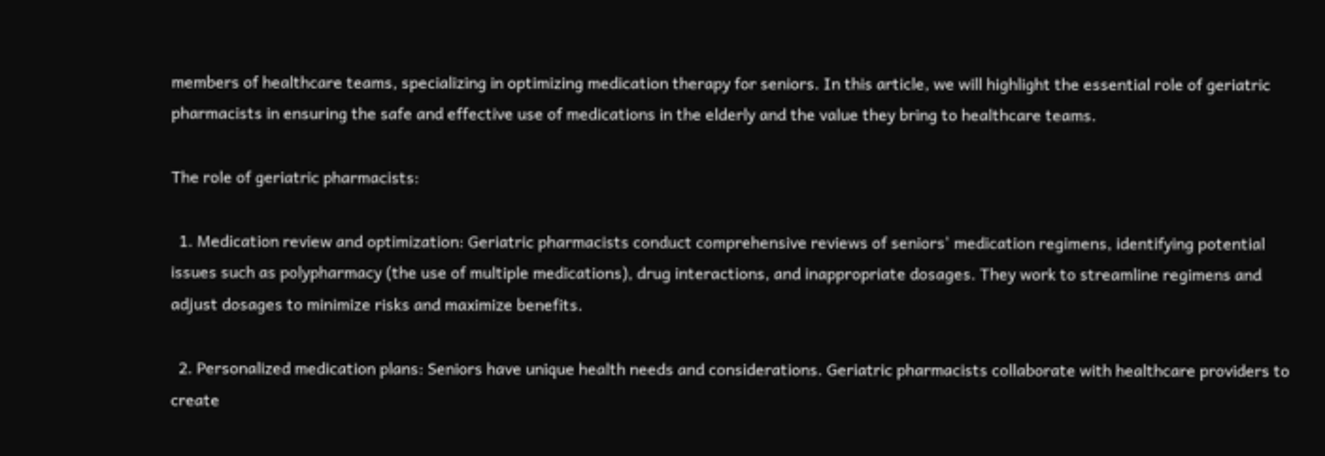members of healthcare teams, specializing in optimizing medication therapy for seniors. In this article, we will highlight the essential role of geriatric pharmacists in ensuring the safe and effective use of medications in the elderly and the value they bring to healthcare teams.

The role of geriatric pharmacists:

  1. Medication review and optimization: Geriatric pharmacists conduct comprehensive reviews of seniors' medication regimens, identifying potential issues such as polypharmacy (the use of multiple medications), drug interactions, and inappropriate dosages. They work to streamline regimens and adjust dosages to minimize risks and maximize benefits.

  2. Personalized medication plans: Seniors have unique health needs and considerations. Geriatric pharmacists collaborate with healthcare providers to create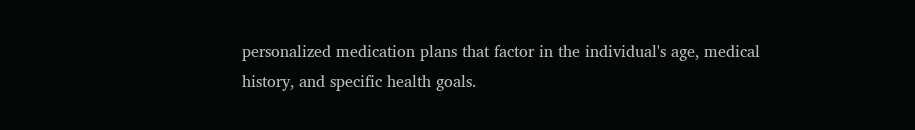personalized medication plans that factor in the individual's age, medical history, and specific health goals.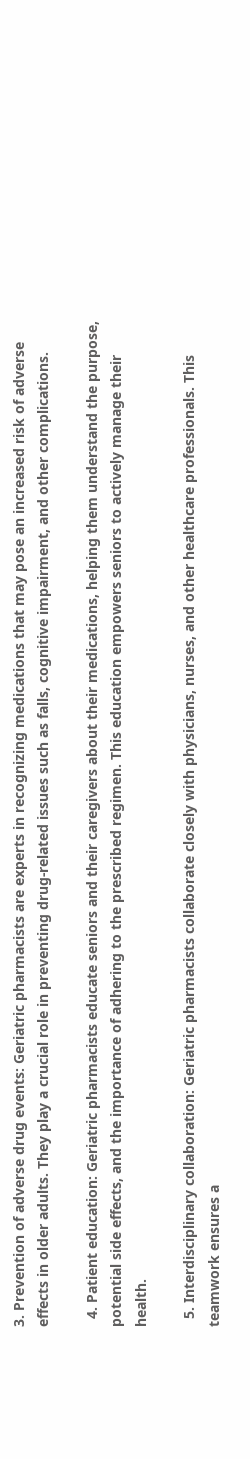3. Prevention of adverse drug events: Geriatric pharmacists are experts in recognizing medications that may pose an increased risk of adverse effects in older adults. They play a crucial role in preventing drug-related issues such as falls, cognitive impairment, and other complications.

  4. Patient education: Geriatric pharmacists educate seniors and their caregivers about their medications, helping them understand the purpose, potential side effects, and the importance of adhering to the prescribed regimen. This education empowers seniors to actively manage their health.

  5. Interdisciplinary collaboration: Geriatric pharmacists collaborate closely with physicians, nurses, and other healthcare professionals. This teamwork ensures a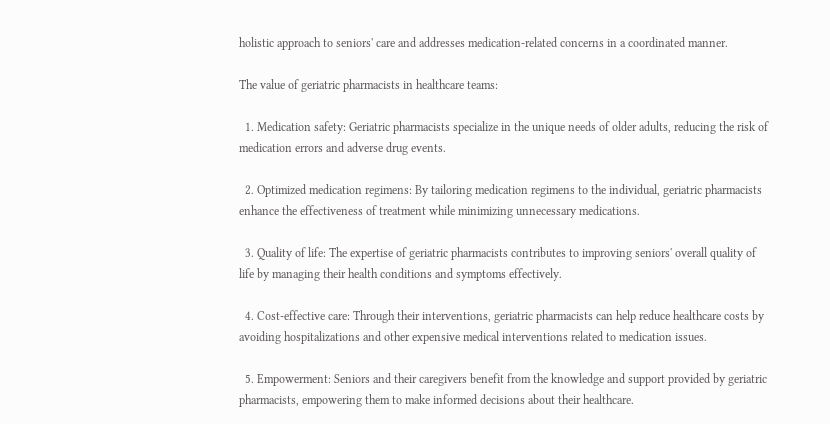holistic approach to seniors' care and addresses medication-related concerns in a coordinated manner.

The value of geriatric pharmacists in healthcare teams:

  1. Medication safety: Geriatric pharmacists specialize in the unique needs of older adults, reducing the risk of medication errors and adverse drug events.

  2. Optimized medication regimens: By tailoring medication regimens to the individual, geriatric pharmacists enhance the effectiveness of treatment while minimizing unnecessary medications.

  3. Quality of life: The expertise of geriatric pharmacists contributes to improving seniors' overall quality of life by managing their health conditions and symptoms effectively.

  4. Cost-effective care: Through their interventions, geriatric pharmacists can help reduce healthcare costs by avoiding hospitalizations and other expensive medical interventions related to medication issues.

  5. Empowerment: Seniors and their caregivers benefit from the knowledge and support provided by geriatric pharmacists, empowering them to make informed decisions about their healthcare.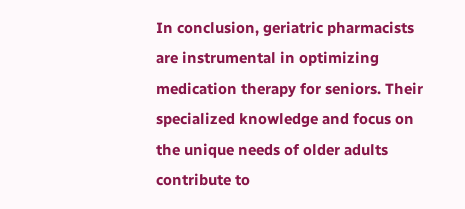In conclusion, geriatric pharmacists are instrumental in optimizing medication therapy for seniors. Their specialized knowledge and focus on the unique needs of older adults contribute to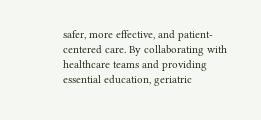safer, more effective, and patient-centered care. By collaborating with healthcare teams and providing essential education, geriatric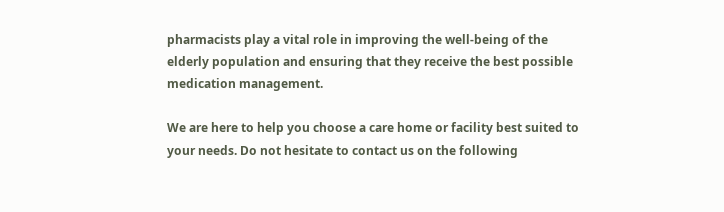pharmacists play a vital role in improving the well-being of the elderly population and ensuring that they receive the best possible medication management.

We are here to help you choose a care home or facility best suited to your needs. Do not hesitate to contact us on the following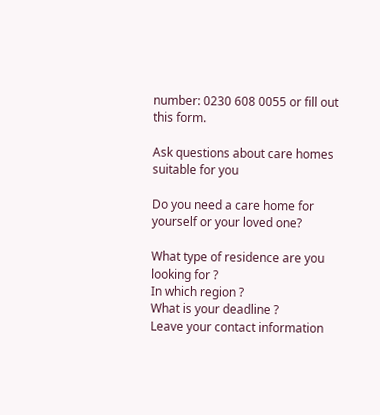number: 0230 608 0055 or fill out this form.

Ask questions about care homes suitable for you

Do you need a care home for yourself or your loved one?

What type of residence are you looking for ?
In which region ?
What is your deadline ?
Leave your contact information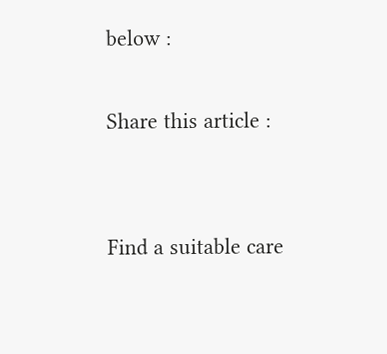below :

Share this article :


Find a suitable care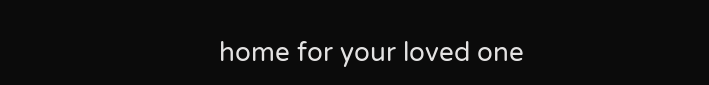home for your loved one